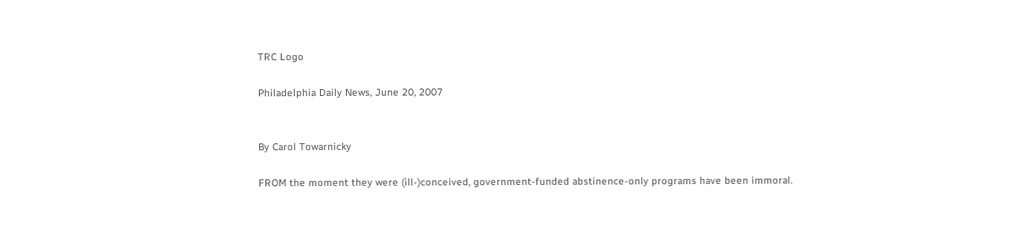TRC Logo

Philadelphia Daily News, June 20, 2007


By Carol Towarnicky

FROM the moment they were (ill-)conceived, government-funded abstinence-only programs have been immoral.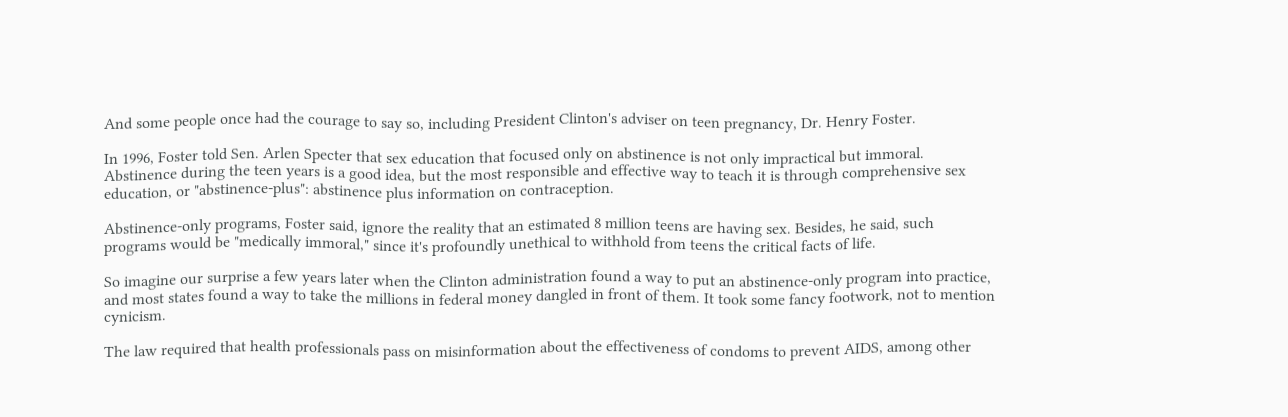And some people once had the courage to say so, including President Clinton's adviser on teen pregnancy, Dr. Henry Foster.

In 1996, Foster told Sen. Arlen Specter that sex education that focused only on abstinence is not only impractical but immoral. Abstinence during the teen years is a good idea, but the most responsible and effective way to teach it is through comprehensive sex education, or "abstinence-plus": abstinence plus information on contraception.

Abstinence-only programs, Foster said, ignore the reality that an estimated 8 million teens are having sex. Besides, he said, such programs would be "medically immoral," since it's profoundly unethical to withhold from teens the critical facts of life.

So imagine our surprise a few years later when the Clinton administration found a way to put an abstinence-only program into practice, and most states found a way to take the millions in federal money dangled in front of them. It took some fancy footwork, not to mention cynicism.

The law required that health professionals pass on misinformation about the effectiveness of condoms to prevent AIDS, among other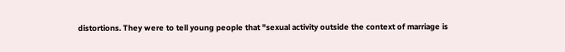distortions. They were to tell young people that "sexual activity outside the context of marriage is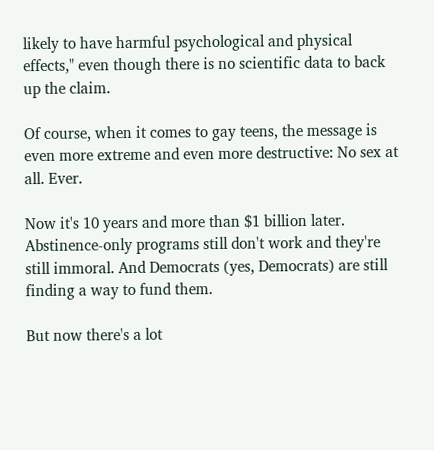likely to have harmful psychological and physical effects," even though there is no scientific data to back up the claim.

Of course, when it comes to gay teens, the message is even more extreme and even more destructive: No sex at all. Ever.

Now it's 10 years and more than $1 billion later. Abstinence-only programs still don't work and they're still immoral. And Democrats (yes, Democrats) are still finding a way to fund them.

But now there's a lot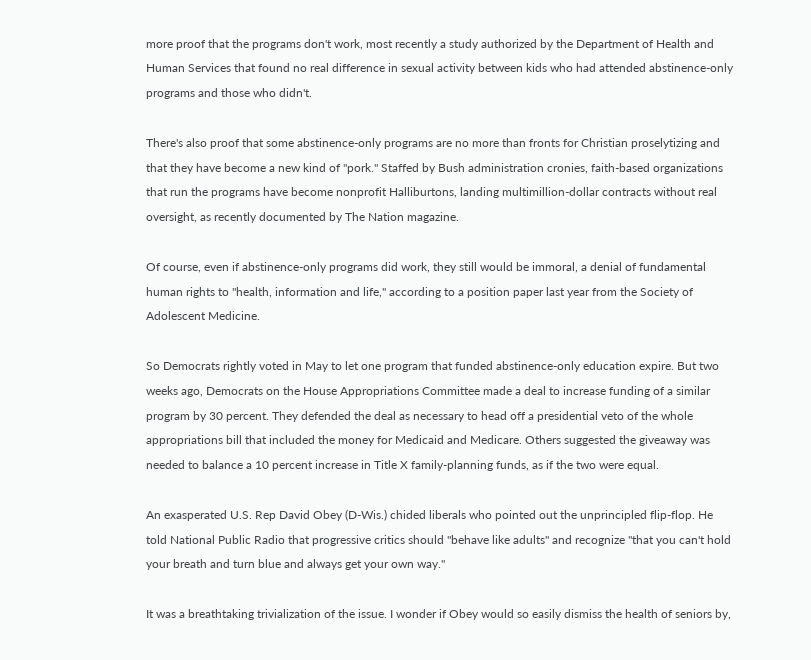more proof that the programs don't work, most recently a study authorized by the Department of Health and Human Services that found no real difference in sexual activity between kids who had attended abstinence-only programs and those who didn't.

There's also proof that some abstinence-only programs are no more than fronts for Christian proselytizing and that they have become a new kind of "pork." Staffed by Bush administration cronies, faith-based organizations that run the programs have become nonprofit Halliburtons, landing multimillion-dollar contracts without real oversight, as recently documented by The Nation magazine.

Of course, even if abstinence-only programs did work, they still would be immoral, a denial of fundamental human rights to "health, information and life," according to a position paper last year from the Society of Adolescent Medicine.

So Democrats rightly voted in May to let one program that funded abstinence-only education expire. But two weeks ago, Democrats on the House Appropriations Committee made a deal to increase funding of a similar program by 30 percent. They defended the deal as necessary to head off a presidential veto of the whole appropriations bill that included the money for Medicaid and Medicare. Others suggested the giveaway was needed to balance a 10 percent increase in Title X family-planning funds, as if the two were equal.

An exasperated U.S. Rep David Obey (D-Wis.) chided liberals who pointed out the unprincipled flip-flop. He told National Public Radio that progressive critics should "behave like adults" and recognize "that you can't hold your breath and turn blue and always get your own way."

It was a breathtaking trivialization of the issue. I wonder if Obey would so easily dismiss the health of seniors by,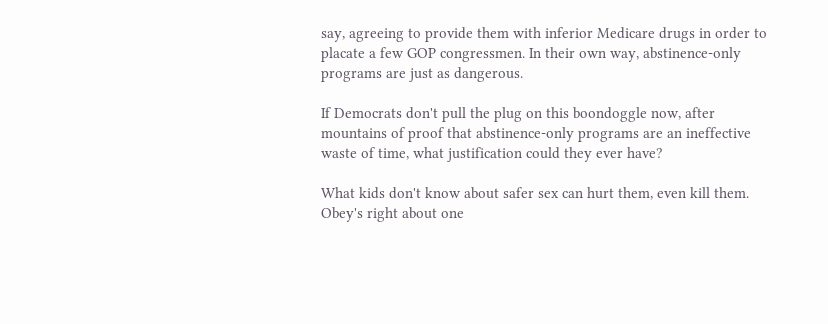say, agreeing to provide them with inferior Medicare drugs in order to placate a few GOP congressmen. In their own way, abstinence-only programs are just as dangerous.

If Democrats don't pull the plug on this boondoggle now, after mountains of proof that abstinence-only programs are an ineffective waste of time, what justification could they ever have?

What kids don't know about safer sex can hurt them, even kill them. Obey's right about one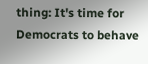thing: It's time for Democrats to behave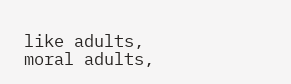like adults, moral adults,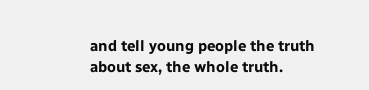and tell young people the truth about sex, the whole truth.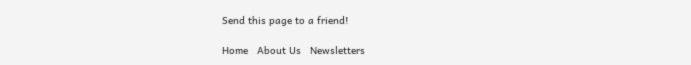Send this page to a friend!

Home   About Us   Newsletters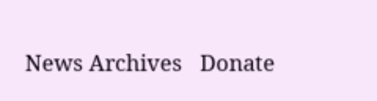News Archives   Donate